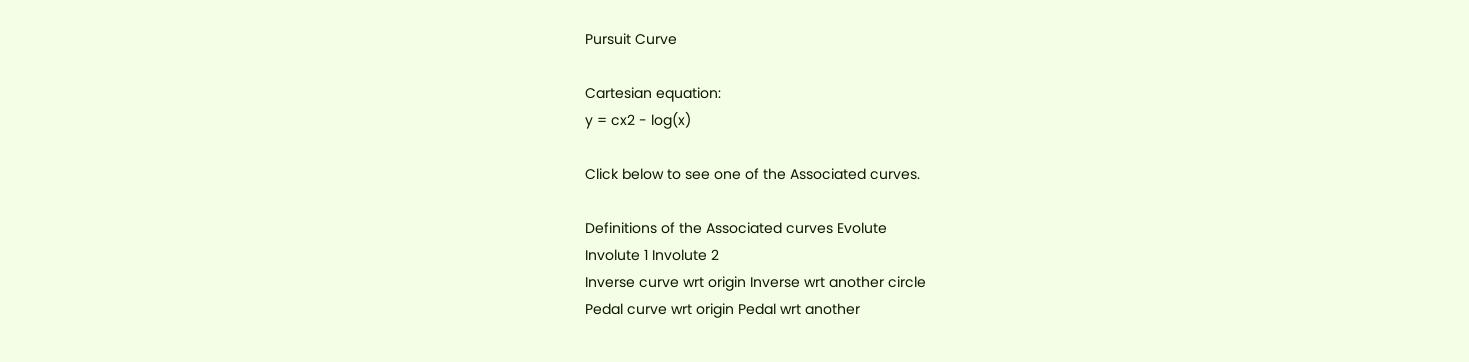Pursuit Curve

Cartesian equation:
y = cx2 - log(x)

Click below to see one of the Associated curves.

Definitions of the Associated curves Evolute
Involute 1 Involute 2
Inverse curve wrt origin Inverse wrt another circle
Pedal curve wrt origin Pedal wrt another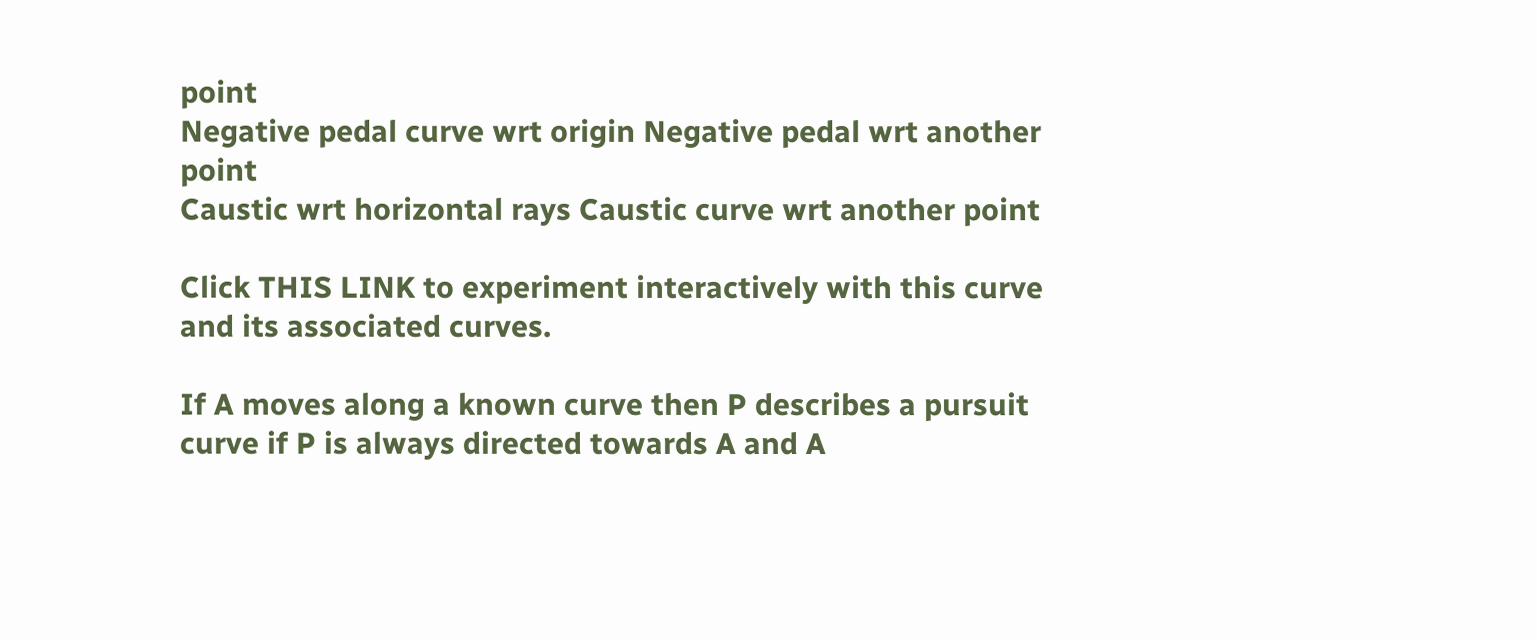point
Negative pedal curve wrt origin Negative pedal wrt another point
Caustic wrt horizontal rays Caustic curve wrt another point

Click THIS LINK to experiment interactively with this curve and its associated curves.

If A moves along a known curve then P describes a pursuit curve if P is always directed towards A and A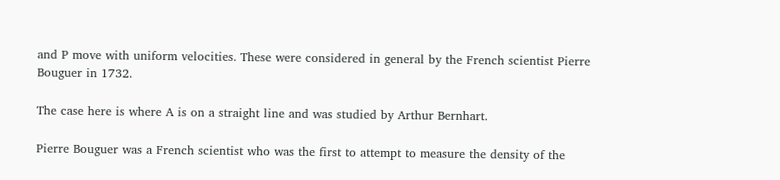and P move with uniform velocities. These were considered in general by the French scientist Pierre Bouguer in 1732.

The case here is where A is on a straight line and was studied by Arthur Bernhart.

Pierre Bouguer was a French scientist who was the first to attempt to measure the density of the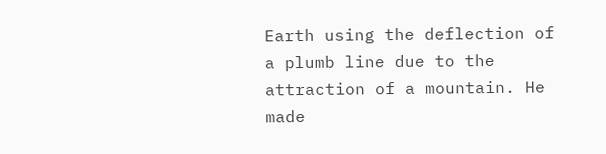Earth using the deflection of a plumb line due to the attraction of a mountain. He made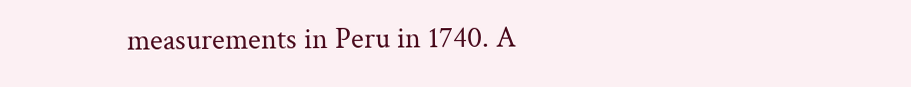measurements in Peru in 1740. A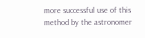more successful use of this method by the astronomer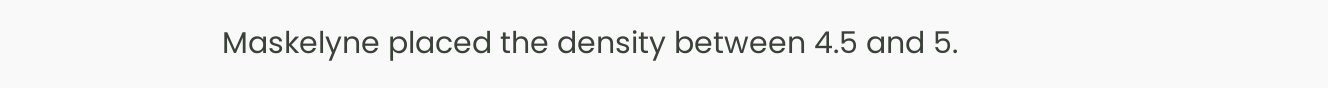Maskelyne placed the density between 4.5 and 5.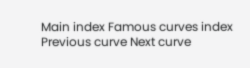Main index Famous curves index
Previous curve Next curve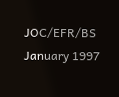JOC/EFR/BS January 1997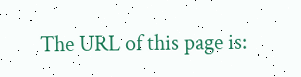The URL of this page is: